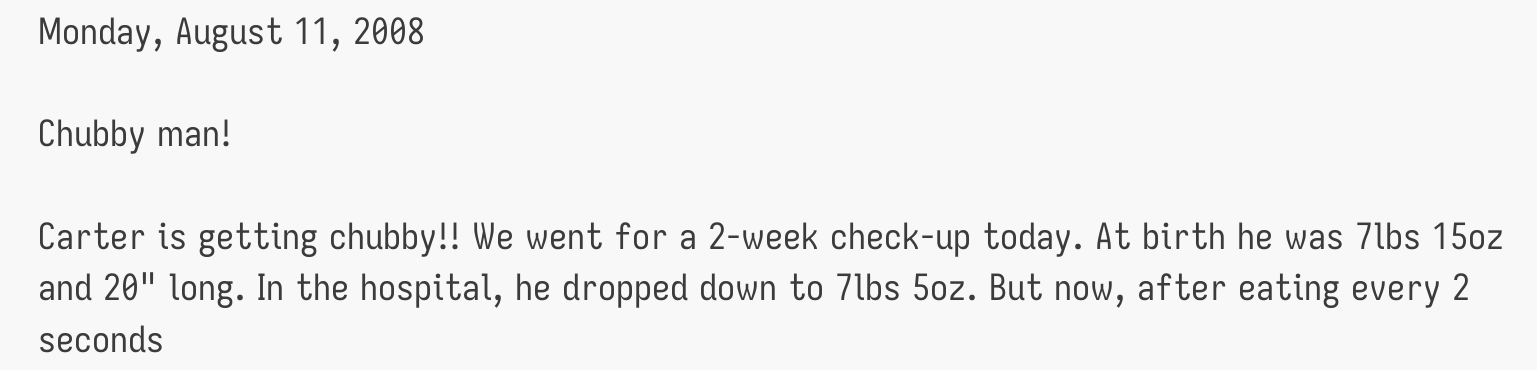Monday, August 11, 2008

Chubby man!

Carter is getting chubby!! We went for a 2-week check-up today. At birth he was 7lbs 15oz and 20" long. In the hospital, he dropped down to 7lbs 5oz. But now, after eating every 2 seconds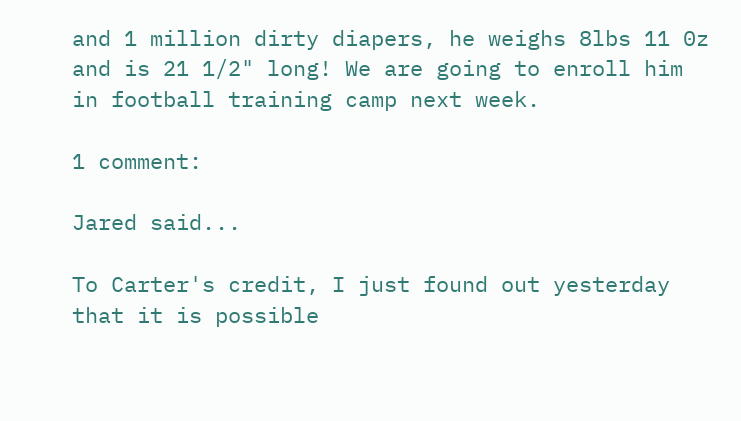and 1 million dirty diapers, he weighs 8lbs 11 0z and is 21 1/2" long! We are going to enroll him in football training camp next week.

1 comment:

Jared said...

To Carter's credit, I just found out yesterday that it is possible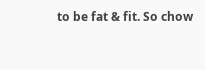to be fat & fit. So chow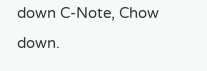down C-Note, Chow down.